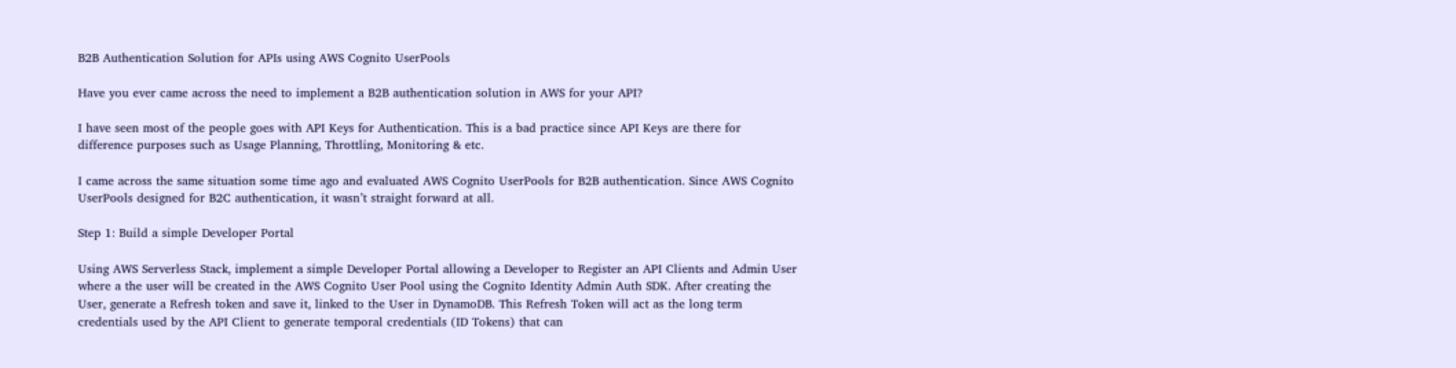B2B Authentication Solution for APIs using AWS Cognito UserPools

Have you ever came across the need to implement a B2B authentication solution in AWS for your API?

I have seen most of the people goes with API Keys for Authentication. This is a bad practice since API Keys are there for difference purposes such as Usage Planning, Throttling, Monitoring & etc.

I came across the same situation some time ago and evaluated AWS Cognito UserPools for B2B authentication. Since AWS Cognito UserPools designed for B2C authentication, it wasn’t straight forward at all.

Step 1: Build a simple Developer Portal

Using AWS Serverless Stack, implement a simple Developer Portal allowing a Developer to Register an API Clients and Admin User where a the user will be created in the AWS Cognito User Pool using the Cognito Identity Admin Auth SDK. After creating the User, generate a Refresh token and save it, linked to the User in DynamoDB. This Refresh Token will act as the long term credentials used by the API Client to generate temporal credentials (ID Tokens) that can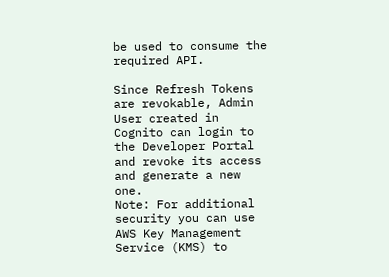be used to consume the required API.

Since Refresh Tokens are revokable, Admin User created in Cognito can login to the Developer Portal and revoke its access and generate a new one.
Note: For additional security you can use AWS Key Management Service (KMS) to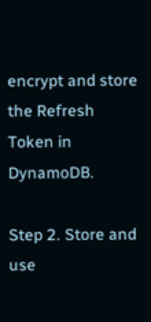encrypt and store the Refresh Token in DynamoDB.

Step 2. Store and use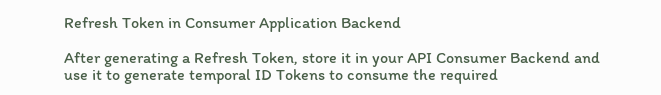Refresh Token in Consumer Application Backend

After generating a Refresh Token, store it in your API Consumer Backend and use it to generate temporal ID Tokens to consume the required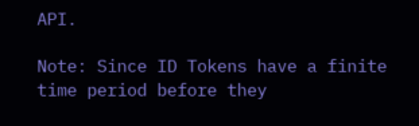API.

Note: Since ID Tokens have a finite time period before they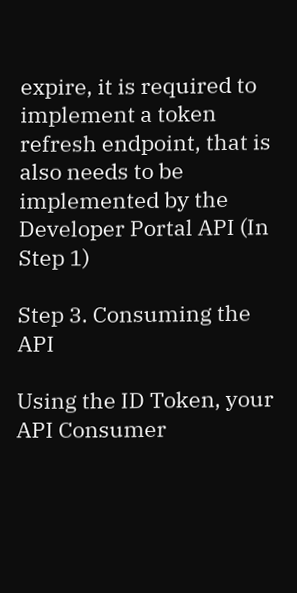expire, it is required to implement a token refresh endpoint, that is also needs to be implemented by the Developer Portal API (In Step 1)

Step 3. Consuming the API

Using the ID Token, your API Consumer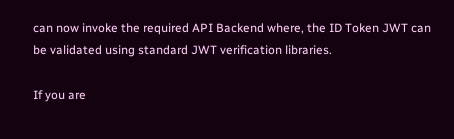can now invoke the required API Backend where, the ID Token JWT can be validated using standard JWT verification libraries.

If you are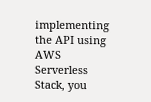implementing the API using AWS Serverless Stack, you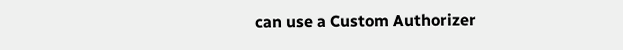can use a Custom Authorizer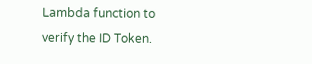Lambda function to verify the ID Token.